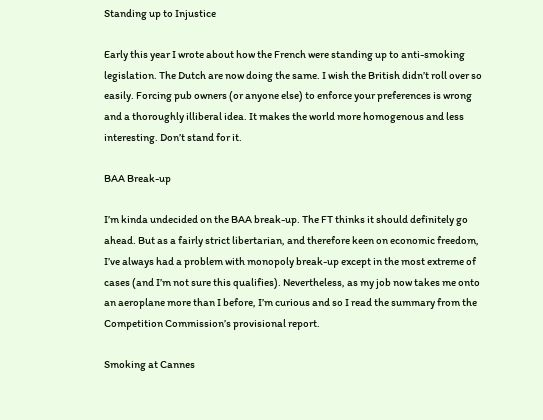Standing up to Injustice

Early this year I wrote about how the French were standing up to anti-smoking legislation. The Dutch are now doing the same. I wish the British didn’t roll over so easily. Forcing pub owners (or anyone else) to enforce your preferences is wrong and a thoroughly illiberal idea. It makes the world more homogenous and less interesting. Don’t stand for it.

BAA Break-up

I’m kinda undecided on the BAA break-up. The FT thinks it should definitely go ahead. But as a fairly strict libertarian, and therefore keen on economic freedom, I’ve always had a problem with monopoly break-up except in the most extreme of cases (and I’m not sure this qualifies). Nevertheless, as my job now takes me onto an aeroplane more than I before, I’m curious and so I read the summary from the Competition Commission’s provisional report.

Smoking at Cannes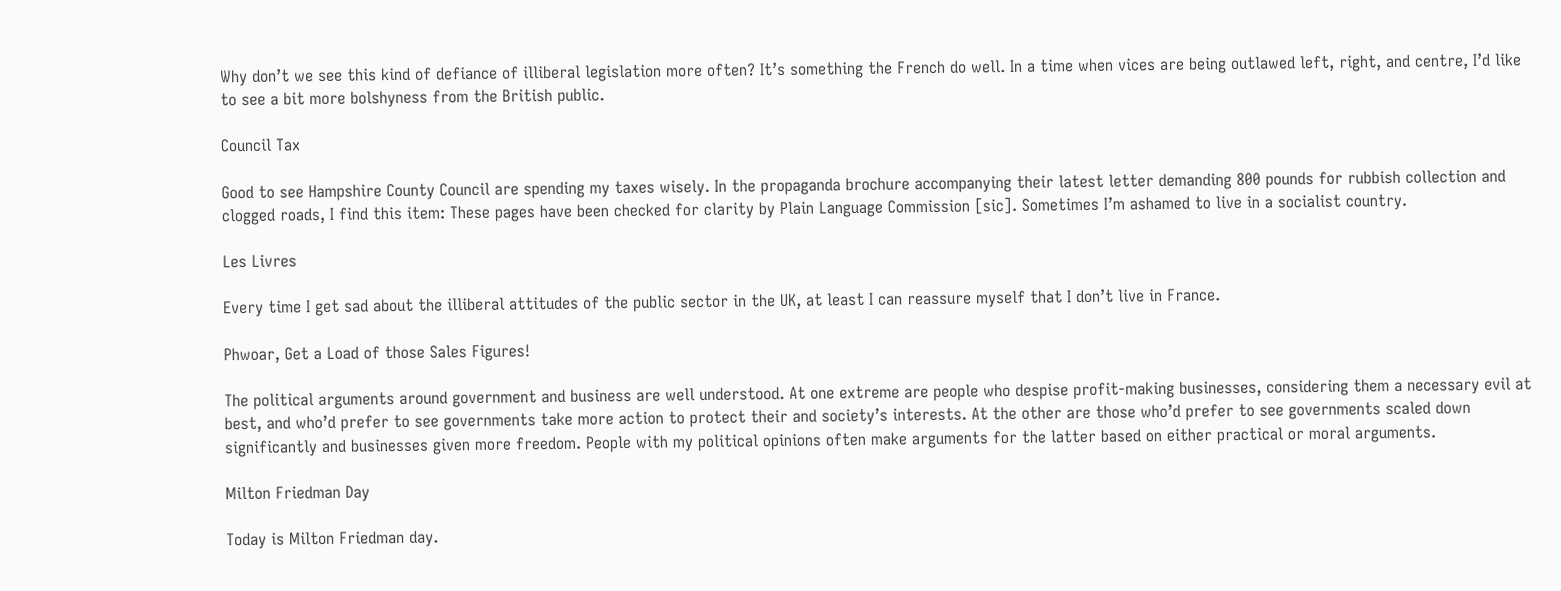Why don’t we see this kind of defiance of illiberal legislation more often? It’s something the French do well. In a time when vices are being outlawed left, right, and centre, I’d like to see a bit more bolshyness from the British public.

Council Tax

Good to see Hampshire County Council are spending my taxes wisely. In the propaganda brochure accompanying their latest letter demanding 800 pounds for rubbish collection and clogged roads, I find this item: These pages have been checked for clarity by Plain Language Commission [sic]. Sometimes I’m ashamed to live in a socialist country.

Les Livres

Every time I get sad about the illiberal attitudes of the public sector in the UK, at least I can reassure myself that I don’t live in France.

Phwoar, Get a Load of those Sales Figures!

The political arguments around government and business are well understood. At one extreme are people who despise profit-making businesses, considering them a necessary evil at best, and who’d prefer to see governments take more action to protect their and society’s interests. At the other are those who’d prefer to see governments scaled down significantly and businesses given more freedom. People with my political opinions often make arguments for the latter based on either practical or moral arguments.

Milton Friedman Day

Today is Milton Friedman day.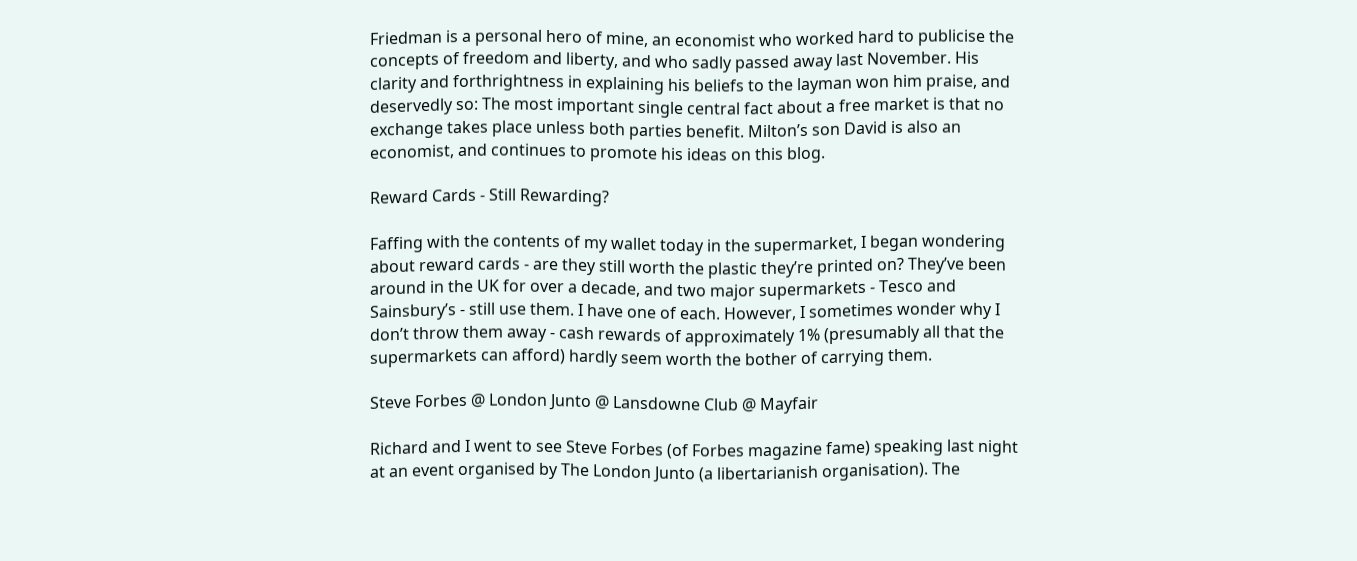Friedman is a personal hero of mine, an economist who worked hard to publicise the concepts of freedom and liberty, and who sadly passed away last November. His clarity and forthrightness in explaining his beliefs to the layman won him praise, and deservedly so: The most important single central fact about a free market is that no exchange takes place unless both parties benefit. Milton’s son David is also an economist, and continues to promote his ideas on this blog.

Reward Cards - Still Rewarding?

Faffing with the contents of my wallet today in the supermarket, I began wondering about reward cards - are they still worth the plastic they’re printed on? They’ve been around in the UK for over a decade, and two major supermarkets - Tesco and Sainsbury’s - still use them. I have one of each. However, I sometimes wonder why I don’t throw them away - cash rewards of approximately 1% (presumably all that the supermarkets can afford) hardly seem worth the bother of carrying them.

Steve Forbes @ London Junto @ Lansdowne Club @ Mayfair

Richard and I went to see Steve Forbes (of Forbes magazine fame) speaking last night at an event organised by The London Junto (a libertarianish organisation). The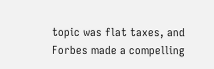topic was flat taxes, and Forbes made a compelling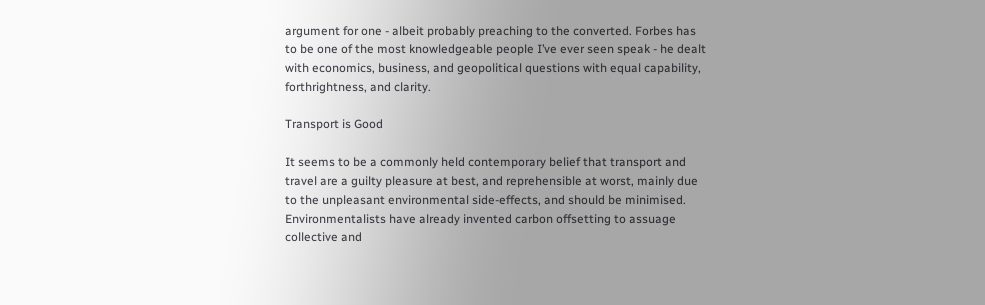argument for one - albeit probably preaching to the converted. Forbes has to be one of the most knowledgeable people I’ve ever seen speak - he dealt with economics, business, and geopolitical questions with equal capability, forthrightness, and clarity.

Transport is Good

It seems to be a commonly held contemporary belief that transport and travel are a guilty pleasure at best, and reprehensible at worst, mainly due to the unpleasant environmental side-effects, and should be minimised. Environmentalists have already invented carbon offsetting to assuage collective and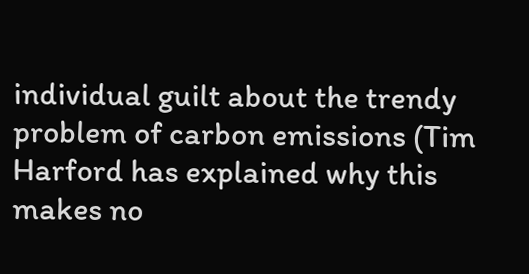individual guilt about the trendy problem of carbon emissions (Tim Harford has explained why this makes no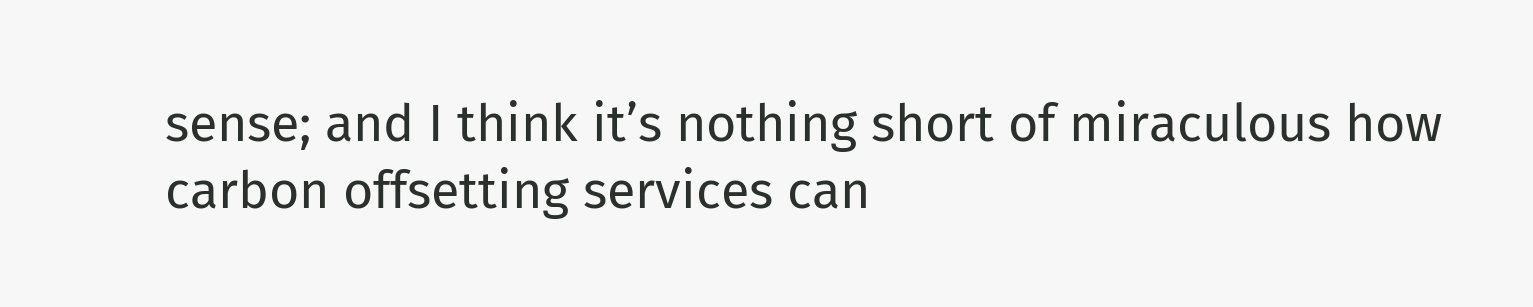sense; and I think it’s nothing short of miraculous how carbon offsetting services can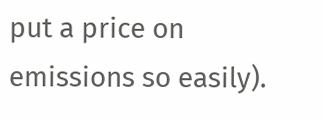put a price on emissions so easily).